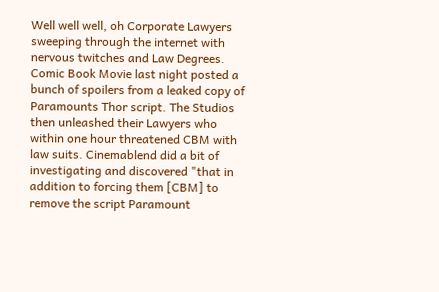Well well well, oh Corporate Lawyers sweeping through the internet with nervous twitches and Law Degrees. Comic Book Movie last night posted a bunch of spoilers from a leaked copy of Paramounts Thor script. The Studios then unleashed their Lawyers who within one hour threatened CBM with law suits. Cinemablend did a bit of investigating and discovered "that in addition to forcing them [CBM] to remove the script Paramount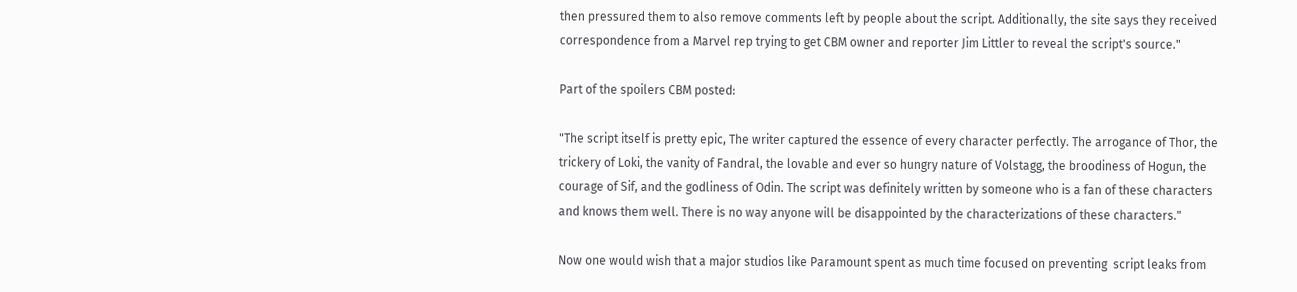then pressured them to also remove comments left by people about the script. Additionally, the site says they received correspondence from a Marvel rep trying to get CBM owner and reporter Jim Littler to reveal the script's source."

Part of the spoilers CBM posted:

"The script itself is pretty epic, The writer captured the essence of every character perfectly. The arrogance of Thor, the trickery of Loki, the vanity of Fandral, the lovable and ever so hungry nature of Volstagg, the broodiness of Hogun, the courage of Sif, and the godliness of Odin. The script was definitely written by someone who is a fan of these characters and knows them well. There is no way anyone will be disappointed by the characterizations of these characters."

Now one would wish that a major studios like Paramount spent as much time focused on preventing  script leaks from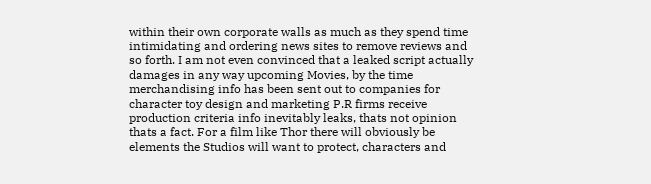within their own corporate walls as much as they spend time intimidating and ordering news sites to remove reviews and so forth. I am not even convinced that a leaked script actually damages in any way upcoming Movies, by the time merchandising info has been sent out to companies for character toy design and marketing P.R firms receive production criteria info inevitably leaks, thats not opinion thats a fact. For a film like Thor there will obviously be elements the Studios will want to protect, characters and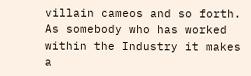villain cameos and so forth. As somebody who has worked within the Industry it makes a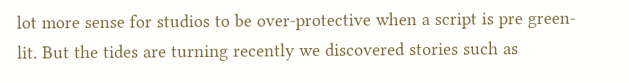lot more sense for studios to be over-protective when a script is pre green-lit. But the tides are turning recently we discovered stories such as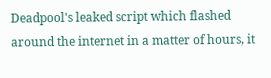Deadpool's leaked script which flashed around the internet in a matter of hours, it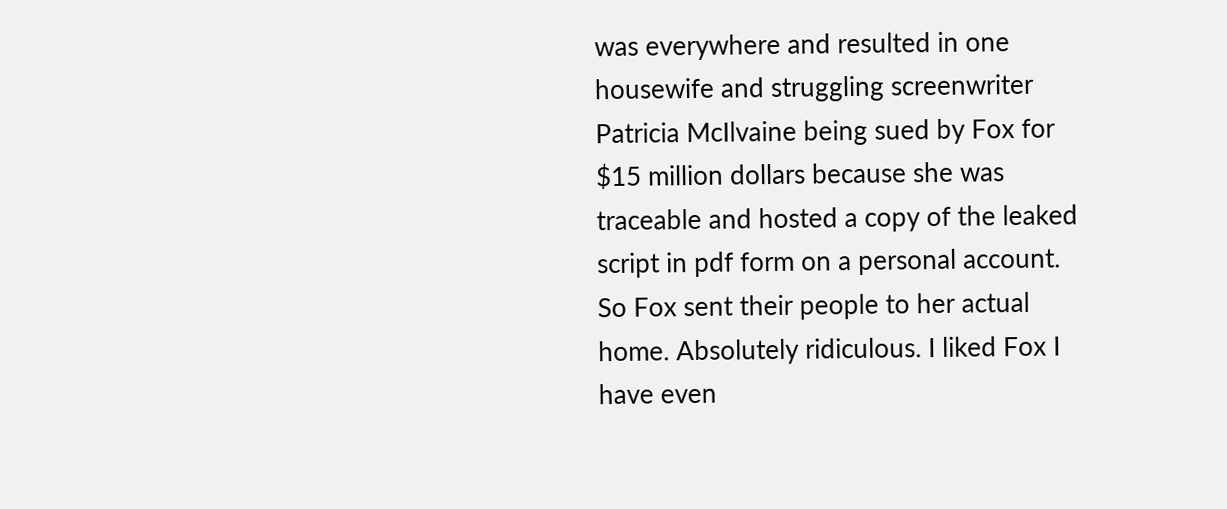was everywhere and resulted in one housewife and struggling screenwriter Patricia McIlvaine being sued by Fox for $15 million dollars because she was traceable and hosted a copy of the leaked script in pdf form on a personal account. So Fox sent their people to her actual home. Absolutely ridiculous. I liked Fox I have even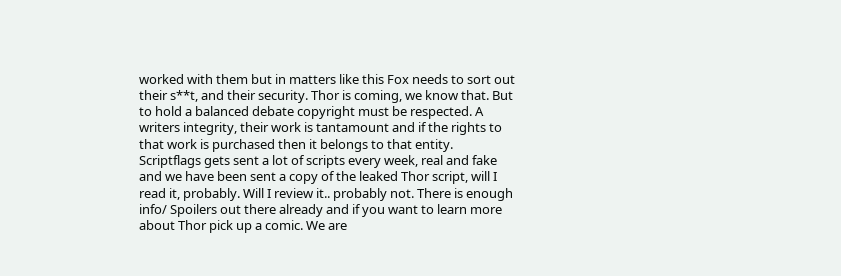worked with them but in matters like this Fox needs to sort out their s**t, and their security. Thor is coming, we know that. But to hold a balanced debate copyright must be respected. A writers integrity, their work is tantamount and if the rights to that work is purchased then it belongs to that entity. Scriptflags gets sent a lot of scripts every week, real and fake and we have been sent a copy of the leaked Thor script, will I read it, probably. Will I review it.. probably not. There is enough info/ Spoilers out there already and if you want to learn more about Thor pick up a comic. We are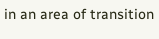in an area of transition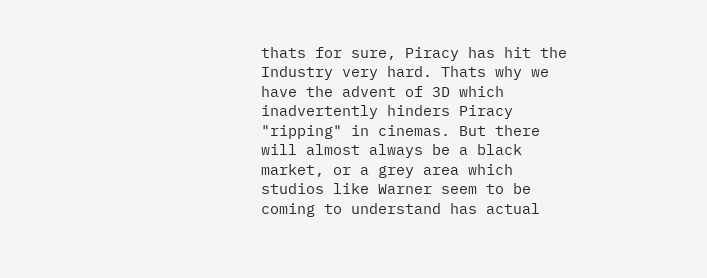thats for sure, Piracy has hit the Industry very hard. Thats why we have the advent of 3D which inadvertently hinders Piracy "ripping" in cinemas. But there will almost always be a black market, or a grey area which studios like Warner seem to be coming to understand has actual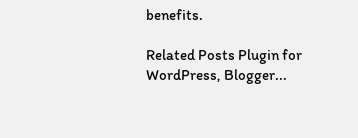benefits.

Related Posts Plugin for WordPress, Blogger...